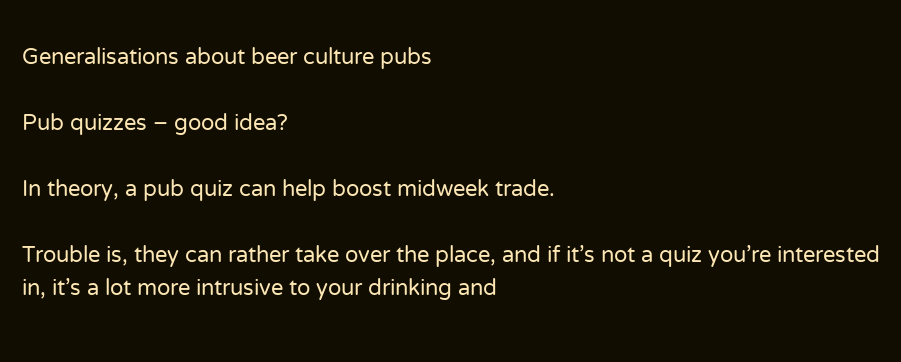Generalisations about beer culture pubs

Pub quizzes – good idea?

In theory, a pub quiz can help boost midweek trade.

Trouble is, they can rather take over the place, and if it’s not a quiz you’re interested in, it’s a lot more intrusive to your drinking and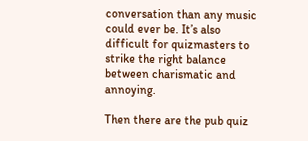conversation than any music could ever be. It’s also difficult for quizmasters to strike the right balance between charismatic and annoying.

Then there are the pub quiz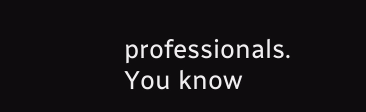professionals. You know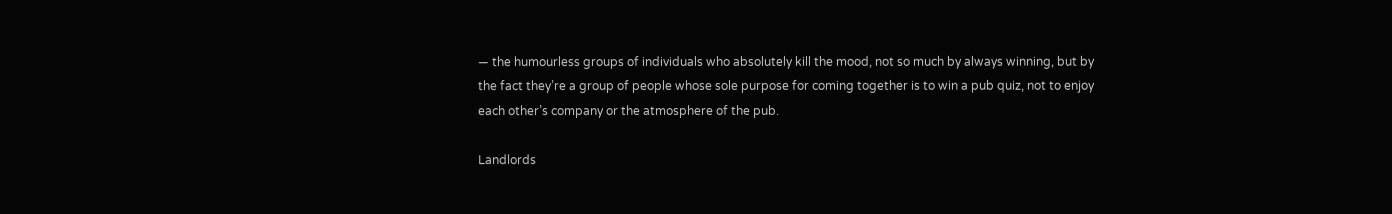— the humourless groups of individuals who absolutely kill the mood, not so much by always winning, but by the fact they’re a group of people whose sole purpose for coming together is to win a pub quiz, not to enjoy each other’s company or the atmosphere of the pub.

Landlords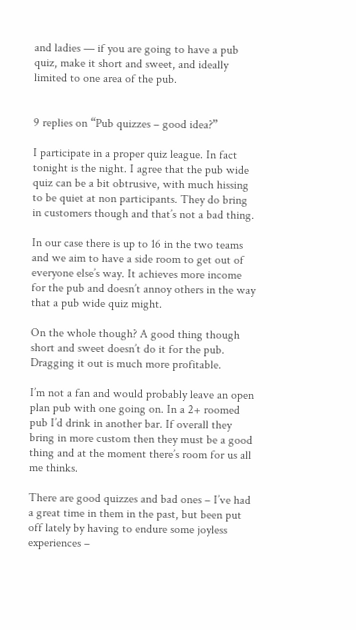and ladies — if you are going to have a pub quiz, make it short and sweet, and ideally limited to one area of the pub.


9 replies on “Pub quizzes – good idea?”

I participate in a proper quiz league. In fact tonight is the night. I agree that the pub wide quiz can be a bit obtrusive, with much hissing to be quiet at non participants. They do bring in customers though and that’s not a bad thing.

In our case there is up to 16 in the two teams and we aim to have a side room to get out of everyone else’s way. It achieves more income for the pub and doesn’t annoy others in the way that a pub wide quiz might.

On the whole though? A good thing though short and sweet doesn’t do it for the pub. Dragging it out is much more profitable.

I’m not a fan and would probably leave an open plan pub with one going on. In a 2+ roomed pub I’d drink in another bar. If overall they bring in more custom then they must be a good thing and at the moment there’s room for us all me thinks.

There are good quizzes and bad ones – I’ve had a great time in them in the past, but been put off lately by having to endure some joyless experiences –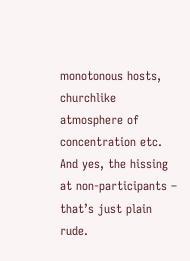monotonous hosts, churchlike atmosphere of concentration etc. And yes, the hissing at non-participants – that’s just plain rude.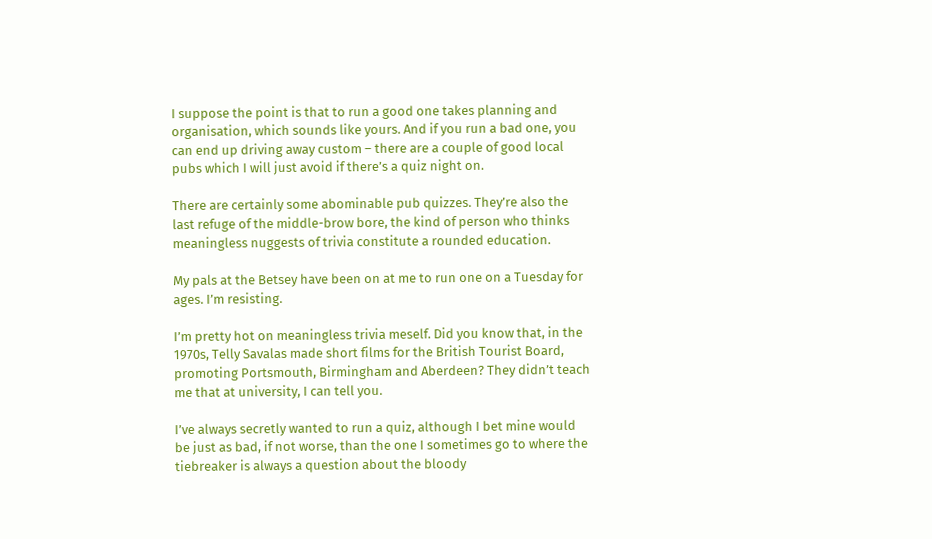I suppose the point is that to run a good one takes planning and organisation, which sounds like yours. And if you run a bad one, you can end up driving away custom – there are a couple of good local pubs which I will just avoid if there’s a quiz night on.

There are certainly some abominable pub quizzes. They’re also the last refuge of the middle-brow bore, the kind of person who thinks meaningless nuggests of trivia constitute a rounded education.

My pals at the Betsey have been on at me to run one on a Tuesday for ages. I’m resisting.

I’m pretty hot on meaningless trivia meself. Did you know that, in the 1970s, Telly Savalas made short films for the British Tourist Board, promoting Portsmouth, Birmingham and Aberdeen? They didn’t teach me that at university, I can tell you.

I’ve always secretly wanted to run a quiz, although I bet mine would be just as bad, if not worse, than the one I sometimes go to where the tiebreaker is always a question about the bloody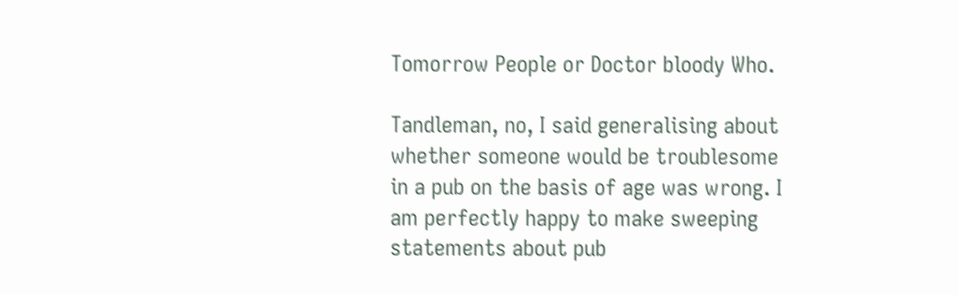Tomorrow People or Doctor bloody Who.

Tandleman, no, I said generalising about whether someone would be troublesome in a pub on the basis of age was wrong. I am perfectly happy to make sweeping statements about pub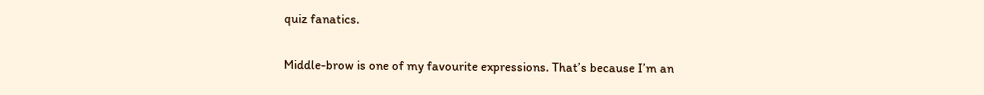quiz fanatics.

Middle-brow is one of my favourite expressions. That’s because I’m an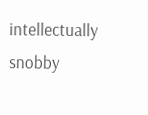intellectually snobby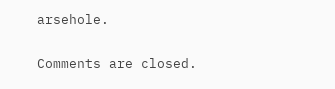arsehole.

Comments are closed.